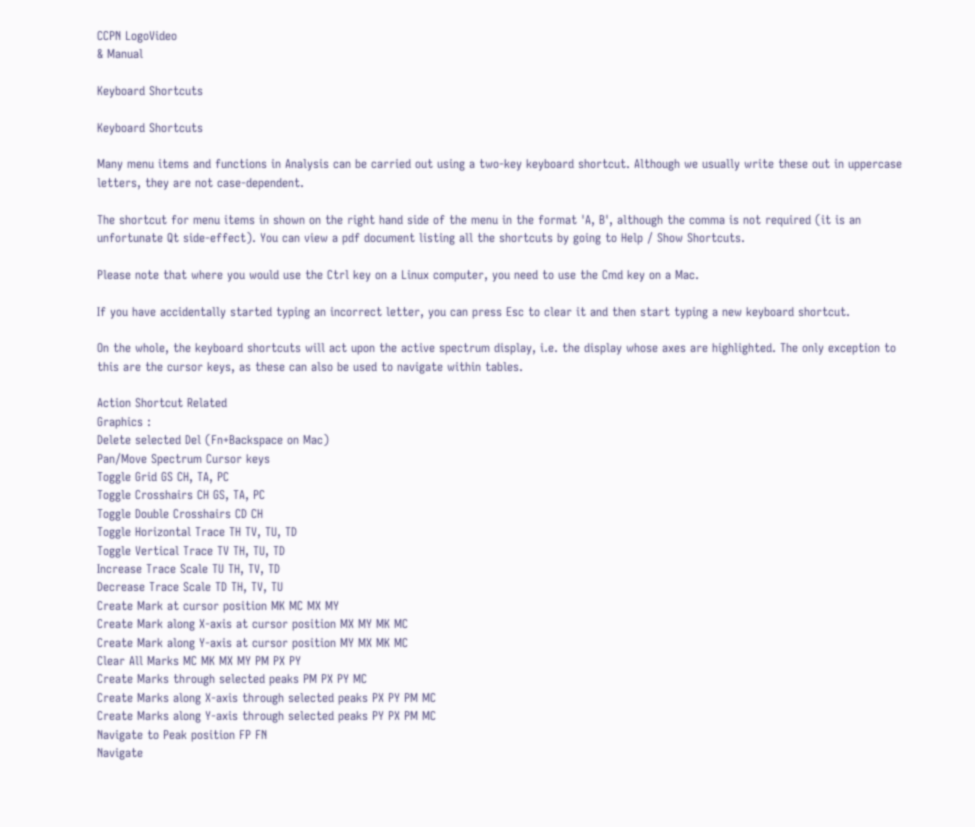CCPN LogoVideo
& Manual

Keyboard Shortcuts

Keyboard Shortcuts

Many menu items and functions in Analysis can be carried out using a two-key keyboard shortcut. Although we usually write these out in uppercase letters, they are not case-dependent.

The shortcut for menu items in shown on the right hand side of the menu in the format 'A, B', although the comma is not required (it is an unfortunate Qt side-effect). You can view a pdf document listing all the shortcuts by going to Help / Show Shortcuts.

Please note that where you would use the Ctrl key on a Linux computer, you need to use the Cmd key on a Mac.

If you have accidentally started typing an incorrect letter, you can press Esc to clear it and then start typing a new keyboard shortcut.

On the whole, the keyboard shortcuts will act upon the active spectrum display, i.e. the display whose axes are highlighted. The only exception to this are the cursor keys, as these can also be used to navigate within tables.

Action Shortcut Related
Graphics :
Delete selected Del (Fn+Backspace on Mac)
Pan/Move Spectrum Cursor keys
Toggle Grid GS CH, TA, PC
Toggle Crosshairs CH GS, TA, PC
Toggle Double Crosshairs CD CH
Toggle Horizontal Trace TH TV, TU, TD
Toggle Vertical Trace TV TH, TU, TD
Increase Trace Scale TU TH, TV, TD
Decrease Trace Scale TD TH, TV, TU
Create Mark at cursor position MK MC MX MY
Create Mark along X-axis at cursor position MX MY MK MC
Create Mark along Y-axis at cursor position MY MX MK MC
Clear All Marks MC MK MX MY PM PX PY
Create Marks through selected peaks PM PX PY MC
Create Marks along X-axis through selected peaks PX PY PM MC
Create Marks along Y-axis through selected peaks PY PX PM MC
Navigate to Peak position FP FN
Navigate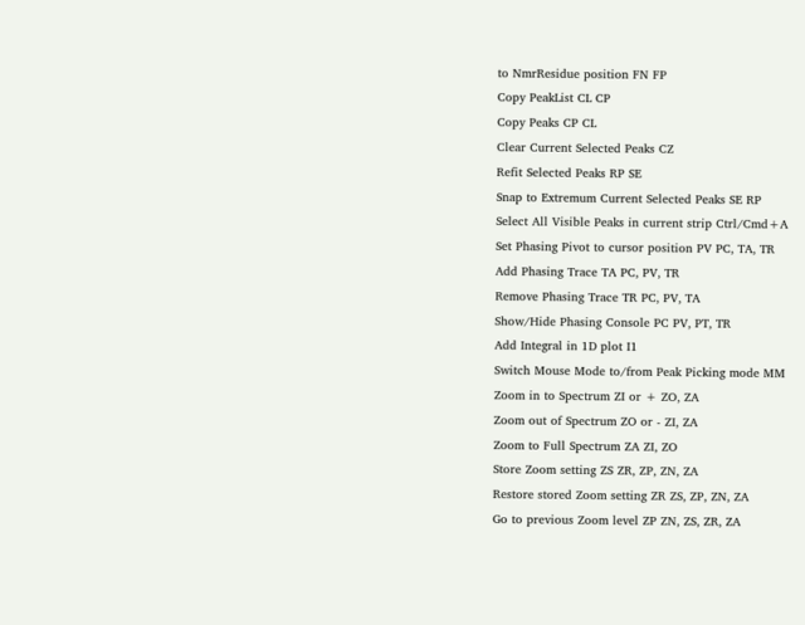to NmrResidue position FN FP
Copy PeakList CL CP
Copy Peaks CP CL
Clear Current Selected Peaks CZ
Refit Selected Peaks RP SE
Snap to Extremum Current Selected Peaks SE RP
Select All Visible Peaks in current strip Ctrl/Cmd+A
Set Phasing Pivot to cursor position PV PC, TA, TR
Add Phasing Trace TA PC, PV, TR
Remove Phasing Trace TR PC, PV, TA
Show/Hide Phasing Console PC PV, PT, TR
Add Integral in 1D plot I1
Switch Mouse Mode to/from Peak Picking mode MM
Zoom in to Spectrum ZI or + ZO, ZA
Zoom out of Spectrum ZO or - ZI, ZA
Zoom to Full Spectrum ZA ZI, ZO
Store Zoom setting ZS ZR, ZP, ZN, ZA
Restore stored Zoom setting ZR ZS, ZP, ZN, ZA
Go to previous Zoom level ZP ZN, ZS, ZR, ZA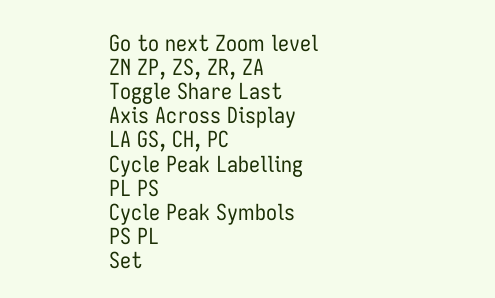Go to next Zoom level ZN ZP, ZS, ZR, ZA
Toggle Share Last Axis Across Display LA GS, CH, PC
Cycle Peak Labelling PL PS
Cycle Peak Symbols PS PL
Set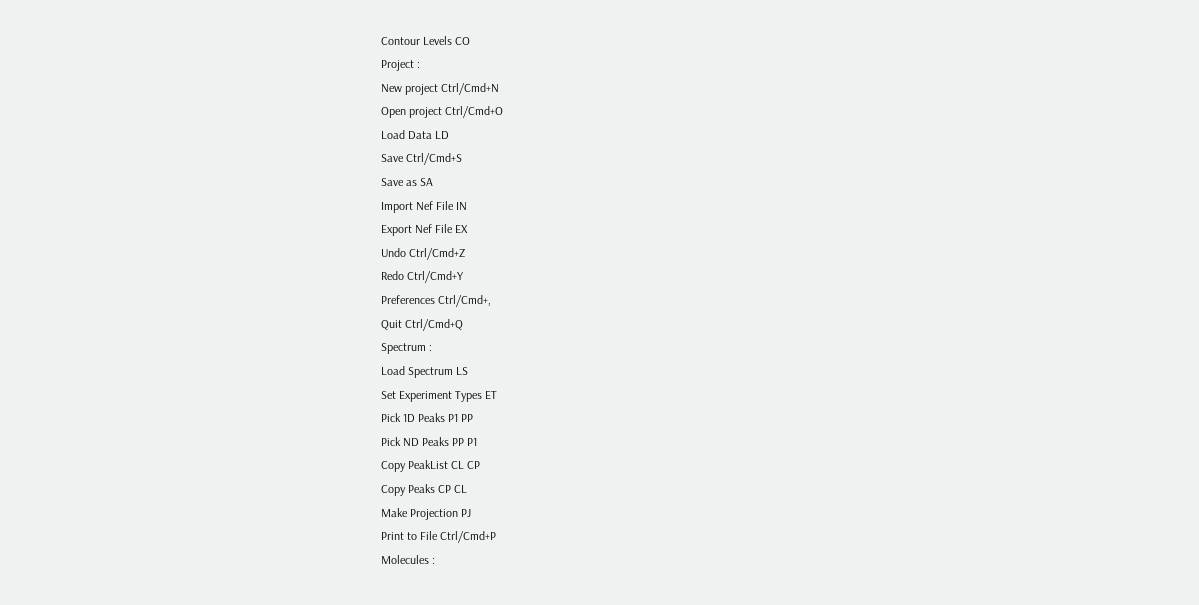Contour Levels CO
Project :
New project Ctrl/Cmd+N
Open project Ctrl/Cmd+O
Load Data LD
Save Ctrl/Cmd+S
Save as SA
Import Nef File IN
Export Nef File EX
Undo Ctrl/Cmd+Z
Redo Ctrl/Cmd+Y
Preferences Ctrl/Cmd+,
Quit Ctrl/Cmd+Q
Spectrum :
Load Spectrum LS
Set Experiment Types ET
Pick 1D Peaks P1 PP
Pick ND Peaks PP P1
Copy PeakList CL CP
Copy Peaks CP CL
Make Projection PJ
Print to File Ctrl/Cmd+P
Molecules :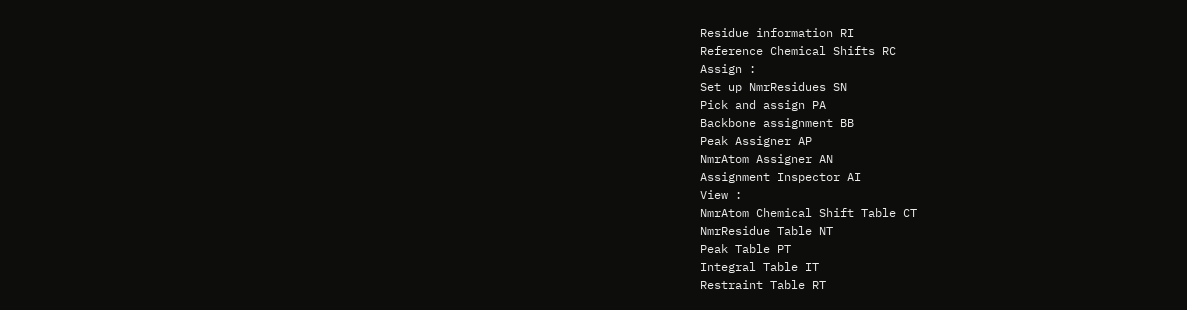Residue information RI
Reference Chemical Shifts RC
Assign :
Set up NmrResidues SN
Pick and assign PA
Backbone assignment BB
Peak Assigner AP
NmrAtom Assigner AN
Assignment Inspector AI
View :
NmrAtom Chemical Shift Table CT
NmrResidue Table NT
Peak Table PT
Integral Table IT
Restraint Table RT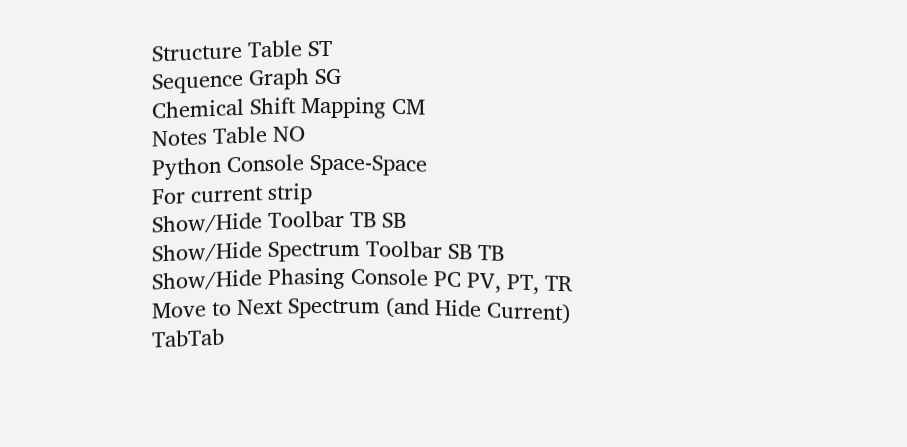Structure Table ST
Sequence Graph SG
Chemical Shift Mapping CM
Notes Table NO
Python Console Space-Space
For current strip
Show/Hide Toolbar TB SB
Show/Hide Spectrum Toolbar SB TB
Show/Hide Phasing Console PC PV, PT, TR
Move to Next Spectrum (and Hide Current) TabTab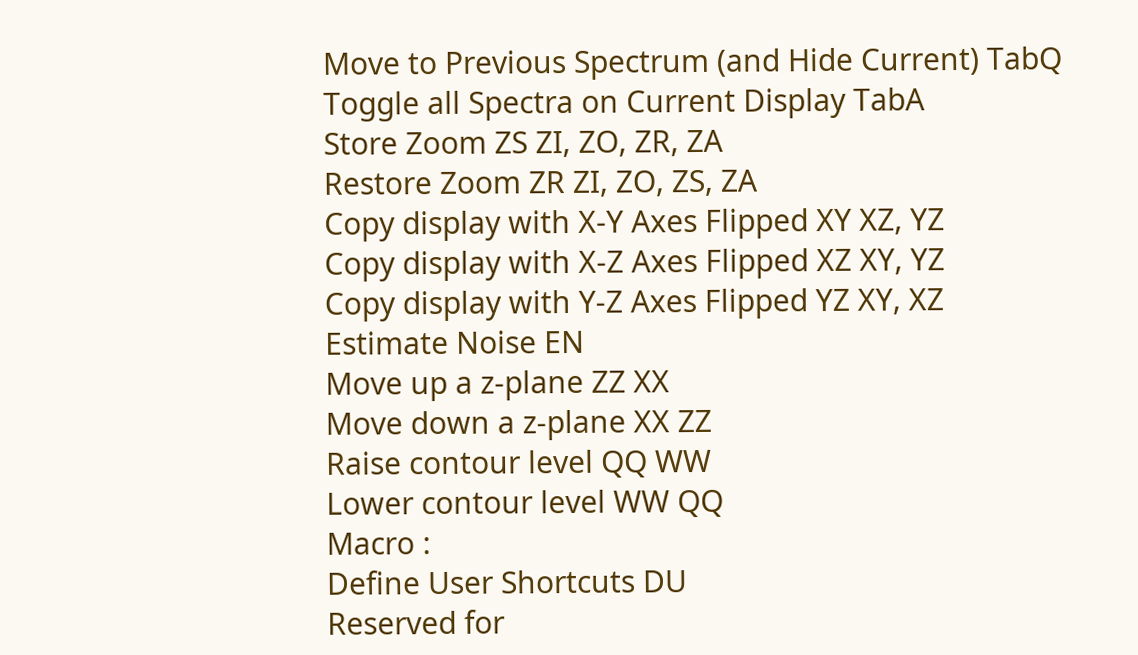Move to Previous Spectrum (and Hide Current) TabQ
Toggle all Spectra on Current Display TabA
Store Zoom ZS ZI, ZO, ZR, ZA
Restore Zoom ZR ZI, ZO, ZS, ZA
Copy display with X-Y Axes Flipped XY XZ, YZ
Copy display with X-Z Axes Flipped XZ XY, YZ
Copy display with Y-Z Axes Flipped YZ XY, XZ
Estimate Noise EN
Move up a z-plane ZZ XX
Move down a z-plane XX ZZ
Raise contour level QQ WW
Lower contour level WW QQ
Macro :
Define User Shortcuts DU
Reserved for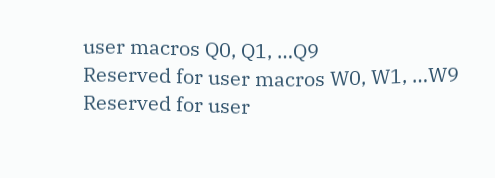user macros Q0, Q1, …Q9
Reserved for user macros W0, W1, …W9
Reserved for user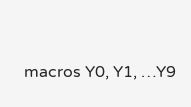macros Y0, Y1, …Y9